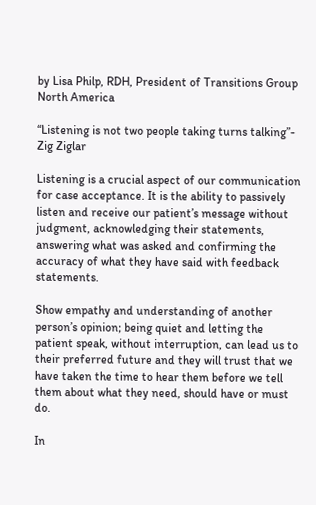by Lisa Philp, RDH, President of Transitions Group North America

“Listening is not two people taking turns talking”- Zig Ziglar

Listening is a crucial aspect of our communication for case acceptance. It is the ability to passively listen and receive our patient’s message without judgment, acknowledging their statements, answering what was asked and confirming the accuracy of what they have said with feedback statements.

Show empathy and understanding of another person’s opinion; being quiet and letting the patient speak, without interruption, can lead us to their preferred future and they will trust that we have taken the time to hear them before we tell them about what they need, should have or must do.

In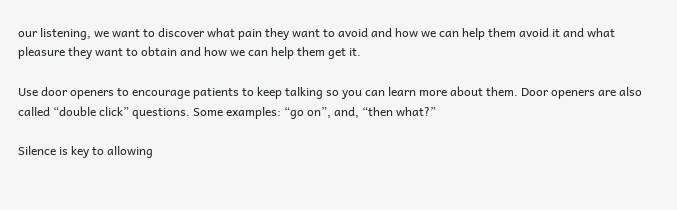our listening, we want to discover what pain they want to avoid and how we can help them avoid it and what pleasure they want to obtain and how we can help them get it.

Use door openers to encourage patients to keep talking so you can learn more about them. Door openers are also called “double click” questions. Some examples: “go on”, and, “then what?”

Silence is key to allowing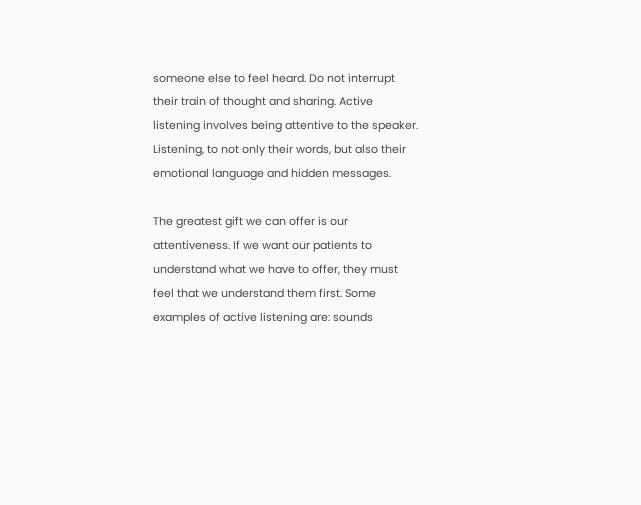someone else to feel heard. Do not interrupt their train of thought and sharing. Active listening involves being attentive to the speaker. Listening, to not only their words, but also their emotional language and hidden messages.

The greatest gift we can offer is our attentiveness. If we want our patients to understand what we have to offer, they must feel that we understand them first. Some examples of active listening are: sounds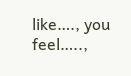like…., you feel…..,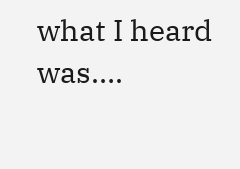what I heard was….